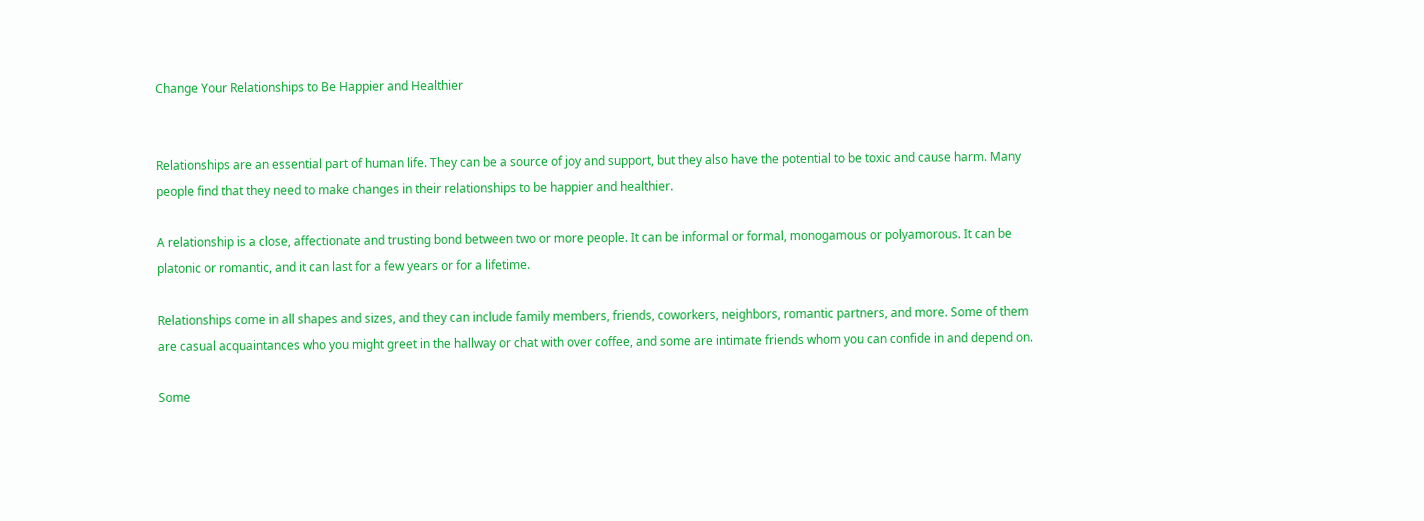Change Your Relationships to Be Happier and Healthier


Relationships are an essential part of human life. They can be a source of joy and support, but they also have the potential to be toxic and cause harm. Many people find that they need to make changes in their relationships to be happier and healthier.

A relationship is a close, affectionate and trusting bond between two or more people. It can be informal or formal, monogamous or polyamorous. It can be platonic or romantic, and it can last for a few years or for a lifetime.

Relationships come in all shapes and sizes, and they can include family members, friends, coworkers, neighbors, romantic partners, and more. Some of them are casual acquaintances who you might greet in the hallway or chat with over coffee, and some are intimate friends whom you can confide in and depend on.

Some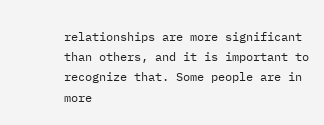relationships are more significant than others, and it is important to recognize that. Some people are in more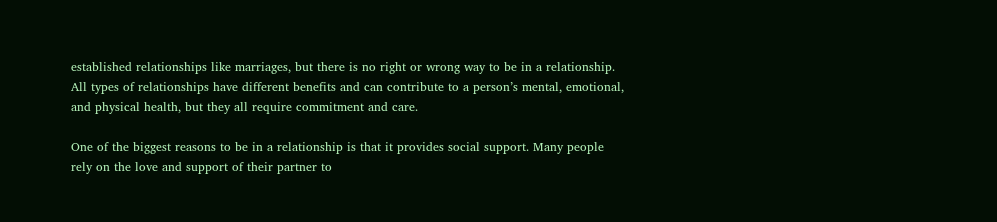established relationships like marriages, but there is no right or wrong way to be in a relationship. All types of relationships have different benefits and can contribute to a person’s mental, emotional, and physical health, but they all require commitment and care.

One of the biggest reasons to be in a relationship is that it provides social support. Many people rely on the love and support of their partner to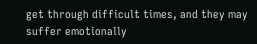get through difficult times, and they may suffer emotionally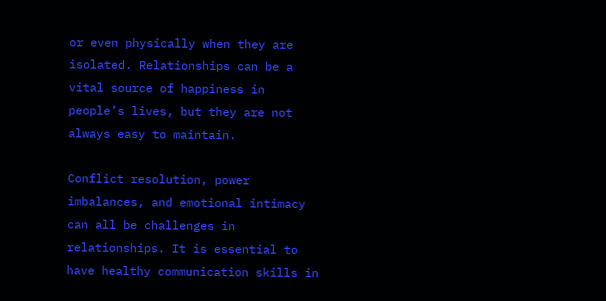or even physically when they are isolated. Relationships can be a vital source of happiness in people’s lives, but they are not always easy to maintain.

Conflict resolution, power imbalances, and emotional intimacy can all be challenges in relationships. It is essential to have healthy communication skills in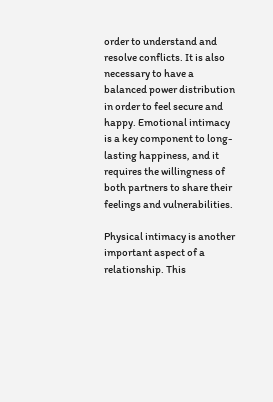order to understand and resolve conflicts. It is also necessary to have a balanced power distribution in order to feel secure and happy. Emotional intimacy is a key component to long-lasting happiness, and it requires the willingness of both partners to share their feelings and vulnerabilities.

Physical intimacy is another important aspect of a relationship. This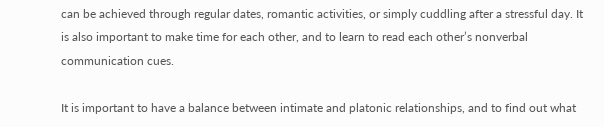can be achieved through regular dates, romantic activities, or simply cuddling after a stressful day. It is also important to make time for each other, and to learn to read each other’s nonverbal communication cues.

It is important to have a balance between intimate and platonic relationships, and to find out what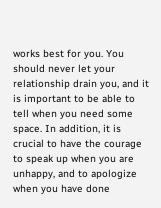works best for you. You should never let your relationship drain you, and it is important to be able to tell when you need some space. In addition, it is crucial to have the courage to speak up when you are unhappy, and to apologize when you have done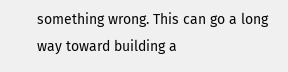something wrong. This can go a long way toward building a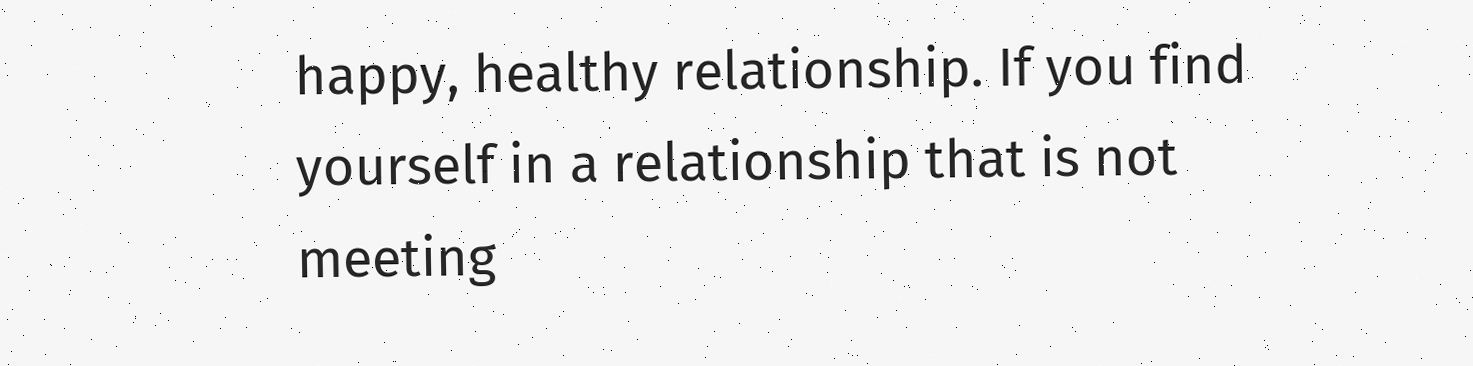happy, healthy relationship. If you find yourself in a relationship that is not meeting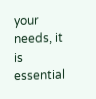your needs, it is essential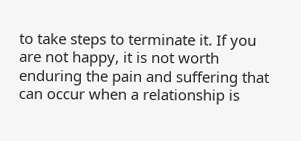to take steps to terminate it. If you are not happy, it is not worth enduring the pain and suffering that can occur when a relationship is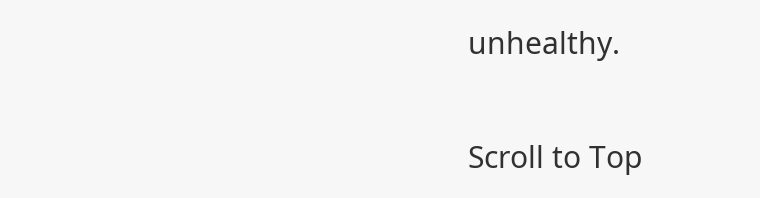unhealthy.

Scroll to Top